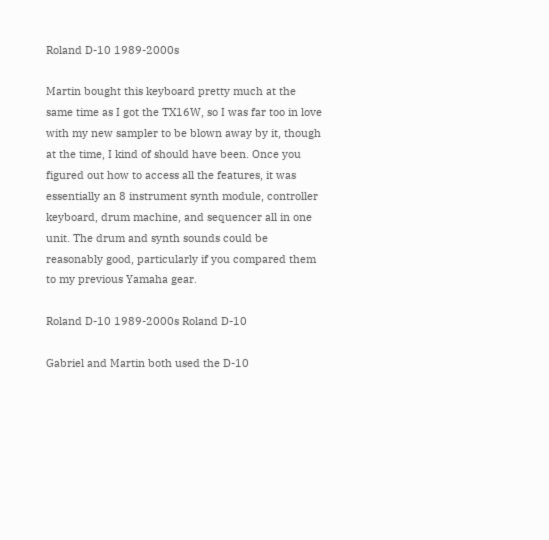Roland D-10 1989-2000s

Martin bought this keyboard pretty much at the same time as I got the TX16W, so I was far too in love with my new sampler to be blown away by it, though at the time, I kind of should have been. Once you figured out how to access all the features, it was essentially an 8 instrument synth module, controller keyboard, drum machine, and sequencer all in one unit. The drum and synth sounds could be reasonably good, particularly if you compared them to my previous Yamaha gear.

Roland D-10 1989-2000s Roland D-10

Gabriel and Martin both used the D-10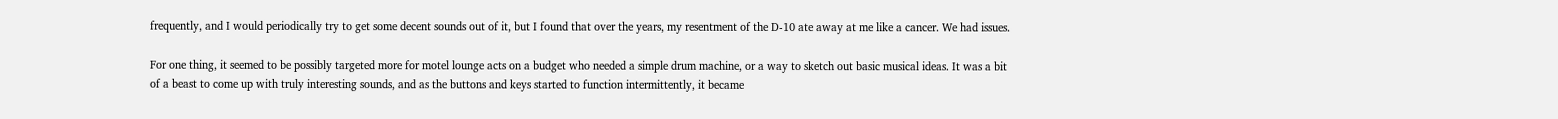frequently, and I would periodically try to get some decent sounds out of it, but I found that over the years, my resentment of the D-10 ate away at me like a cancer. We had issues.

For one thing, it seemed to be possibly targeted more for motel lounge acts on a budget who needed a simple drum machine, or a way to sketch out basic musical ideas. It was a bit of a beast to come up with truly interesting sounds, and as the buttons and keys started to function intermittently, it became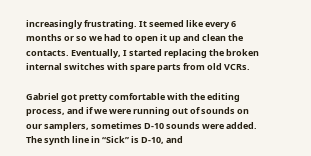increasingly frustrating. It seemed like every 6 months or so we had to open it up and clean the contacts. Eventually, I started replacing the broken internal switches with spare parts from old VCRs.

Gabriel got pretty comfortable with the editing process, and if we were running out of sounds on our samplers, sometimes D-10 sounds were added. The synth line in “Sick” is D-10, and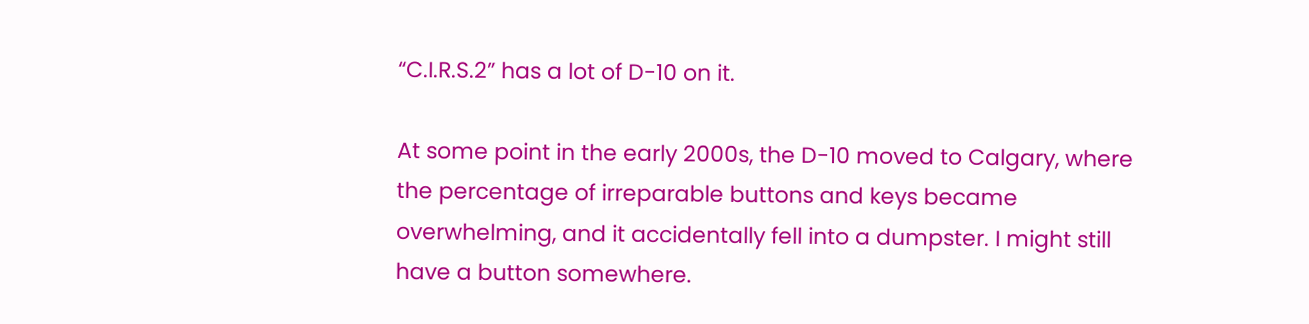“C.I.R.S.2” has a lot of D-10 on it.

At some point in the early 2000s, the D-10 moved to Calgary, where the percentage of irreparable buttons and keys became overwhelming, and it accidentally fell into a dumpster. I might still have a button somewhere.